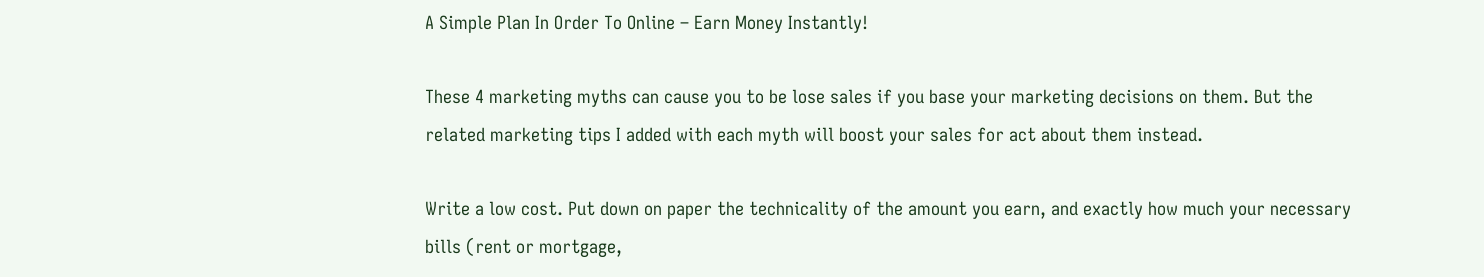A Simple Plan In Order To Online – Earn Money Instantly!

These 4 marketing myths can cause you to be lose sales if you base your marketing decisions on them. But the related marketing tips I added with each myth will boost your sales for act about them instead.

Write a low cost. Put down on paper the technicality of the amount you earn, and exactly how much your necessary bills (rent or mortgage,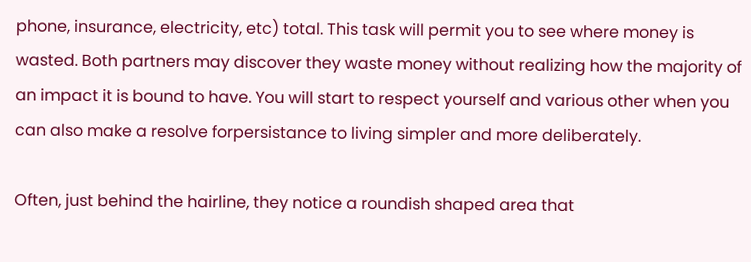phone, insurance, electricity, etc) total. This task will permit you to see where money is wasted. Both partners may discover they waste money without realizing how the majority of an impact it is bound to have. You will start to respect yourself and various other when you can also make a resolve forpersistance to living simpler and more deliberately.

Often, just behind the hairline, they notice a roundish shaped area that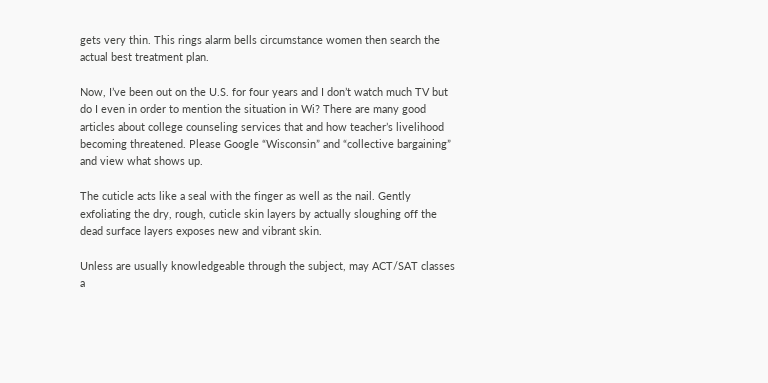gets very thin. This rings alarm bells circumstance women then search the actual best treatment plan.

Now, I’ve been out on the U.S. for four years and I don’t watch much TV but do I even in order to mention the situation in Wi? There are many good articles about college counseling services that and how teacher’s livelihood becoming threatened. Please Google “Wisconsin” and “collective bargaining” and view what shows up.

The cuticle acts like a seal with the finger as well as the nail. Gently exfoliating the dry, rough, cuticle skin layers by actually sloughing off the dead surface layers exposes new and vibrant skin.

Unless are usually knowledgeable through the subject, may ACT/SAT classes a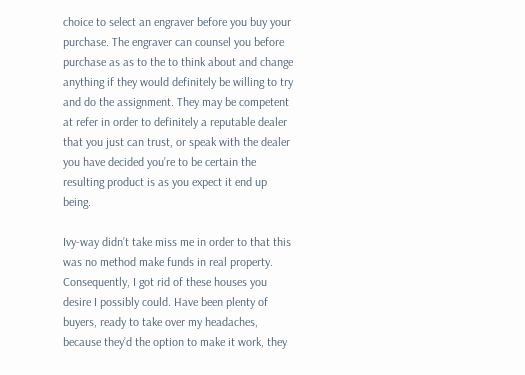choice to select an engraver before you buy your purchase. The engraver can counsel you before purchase as as to the to think about and change anything if they would definitely be willing to try and do the assignment. They may be competent at refer in order to definitely a reputable dealer that you just can trust, or speak with the dealer you have decided you’re to be certain the resulting product is as you expect it end up being.

Ivy-way didn’t take miss me in order to that this was no method make funds in real property. Consequently, I got rid of these houses you desire I possibly could. Have been plenty of buyers, ready to take over my headaches, because they’d the option to make it work, they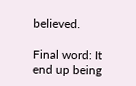believed.

Final word: It end up being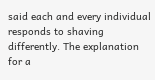said each and every individual responds to shaving differently. The explanation for a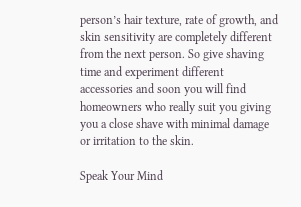person’s hair texture, rate of growth, and skin sensitivity are completely different from the next person. So give shaving time and experiment different accessories and soon you will find homeowners who really suit you giving you a close shave with minimal damage or irritation to the skin.

Speak Your Mind